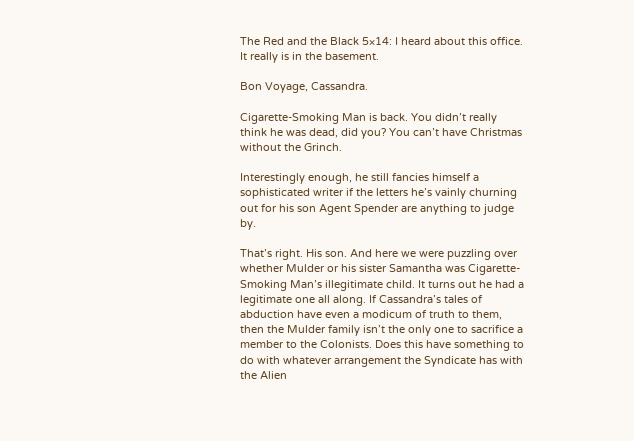The Red and the Black 5×14: I heard about this office. It really is in the basement.

Bon Voyage, Cassandra.

Cigarette-Smoking Man is back. You didn’t really think he was dead, did you? You can’t have Christmas without the Grinch.

Interestingly enough, he still fancies himself a sophisticated writer if the letters he’s vainly churning out for his son Agent Spender are anything to judge by.

That’s right. His son. And here we were puzzling over whether Mulder or his sister Samantha was Cigarette-Smoking Man’s illegitimate child. It turns out he had a legitimate one all along. If Cassandra’s tales of abduction have even a modicum of truth to them, then the Mulder family isn’t the only one to sacrifice a member to the Colonists. Does this have something to do with whatever arrangement the Syndicate has with the Alien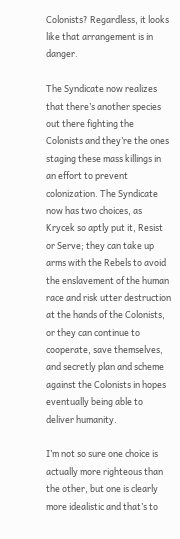Colonists? Regardless, it looks like that arrangement is in danger.

The Syndicate now realizes that there’s another species out there fighting the Colonists and they’re the ones staging these mass killings in an effort to prevent colonization. The Syndicate now has two choices, as Krycek so aptly put it, Resist or Serve; they can take up arms with the Rebels to avoid the enslavement of the human race and risk utter destruction at the hands of the Colonists, or they can continue to cooperate, save themselves, and secretly plan and scheme against the Colonists in hopes eventually being able to deliver humanity.

I’m not so sure one choice is actually more righteous than the other, but one is clearly more idealistic and that’s to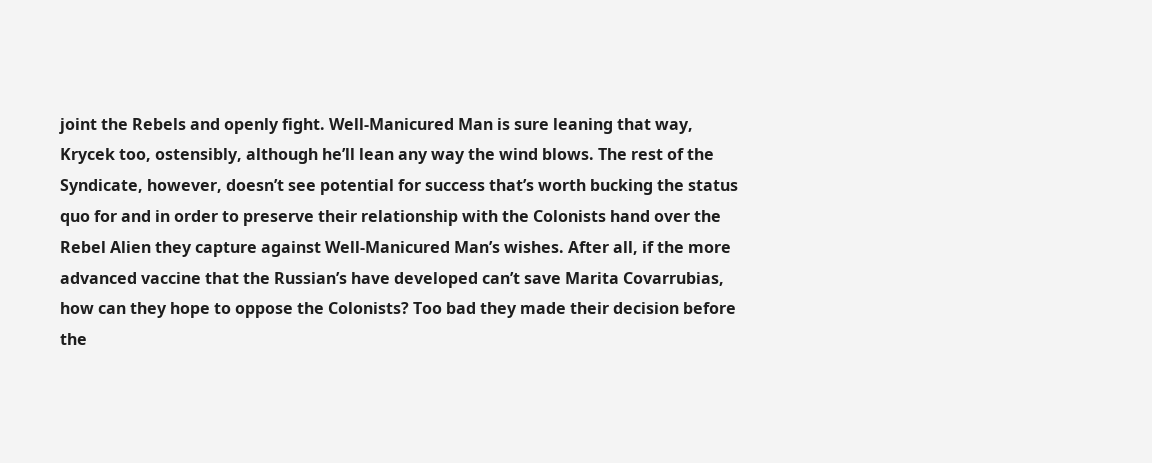joint the Rebels and openly fight. Well-Manicured Man is sure leaning that way, Krycek too, ostensibly, although he’ll lean any way the wind blows. The rest of the Syndicate, however, doesn’t see potential for success that’s worth bucking the status quo for and in order to preserve their relationship with the Colonists hand over the Rebel Alien they capture against Well-Manicured Man’s wishes. After all, if the more advanced vaccine that the Russian’s have developed can’t save Marita Covarrubias, how can they hope to oppose the Colonists? Too bad they made their decision before the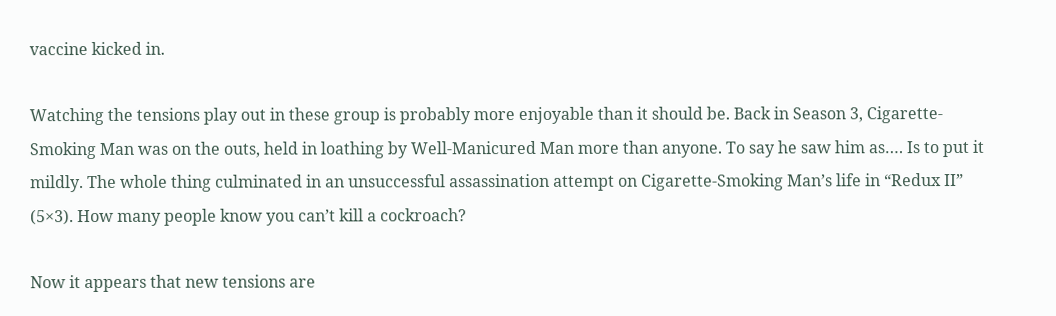vaccine kicked in.

Watching the tensions play out in these group is probably more enjoyable than it should be. Back in Season 3, Cigarette-Smoking Man was on the outs, held in loathing by Well-Manicured Man more than anyone. To say he saw him as…. Is to put it mildly. The whole thing culminated in an unsuccessful assassination attempt on Cigarette-Smoking Man’s life in “Redux II” (5×3). How many people know you can’t kill a cockroach?

Now it appears that new tensions are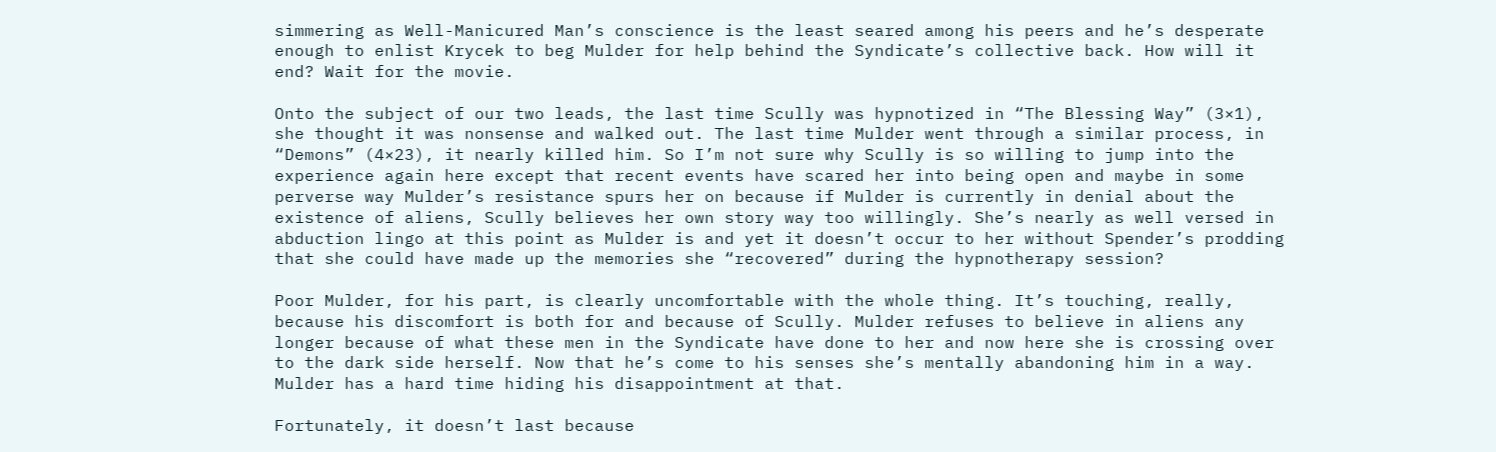simmering as Well-Manicured Man’s conscience is the least seared among his peers and he’s desperate enough to enlist Krycek to beg Mulder for help behind the Syndicate’s collective back. How will it end? Wait for the movie.

Onto the subject of our two leads, the last time Scully was hypnotized in “The Blessing Way” (3×1), she thought it was nonsense and walked out. The last time Mulder went through a similar process, in “Demons” (4×23), it nearly killed him. So I’m not sure why Scully is so willing to jump into the experience again here except that recent events have scared her into being open and maybe in some perverse way Mulder’s resistance spurs her on because if Mulder is currently in denial about the existence of aliens, Scully believes her own story way too willingly. She’s nearly as well versed in abduction lingo at this point as Mulder is and yet it doesn’t occur to her without Spender’s prodding that she could have made up the memories she “recovered” during the hypnotherapy session?

Poor Mulder, for his part, is clearly uncomfortable with the whole thing. It’s touching, really, because his discomfort is both for and because of Scully. Mulder refuses to believe in aliens any longer because of what these men in the Syndicate have done to her and now here she is crossing over to the dark side herself. Now that he’s come to his senses she’s mentally abandoning him in a way. Mulder has a hard time hiding his disappointment at that.

Fortunately, it doesn’t last because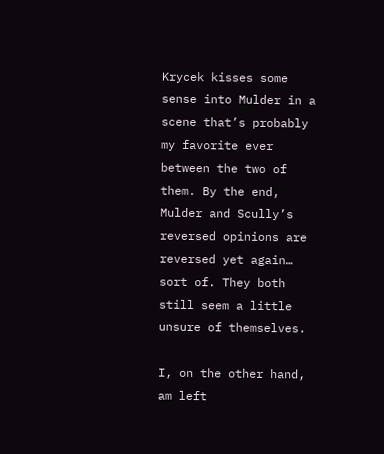Krycek kisses some sense into Mulder in a scene that’s probably my favorite ever between the two of them. By the end, Mulder and Scully’s reversed opinions are reversed yet again… sort of. They both still seem a little unsure of themselves.

I, on the other hand, am left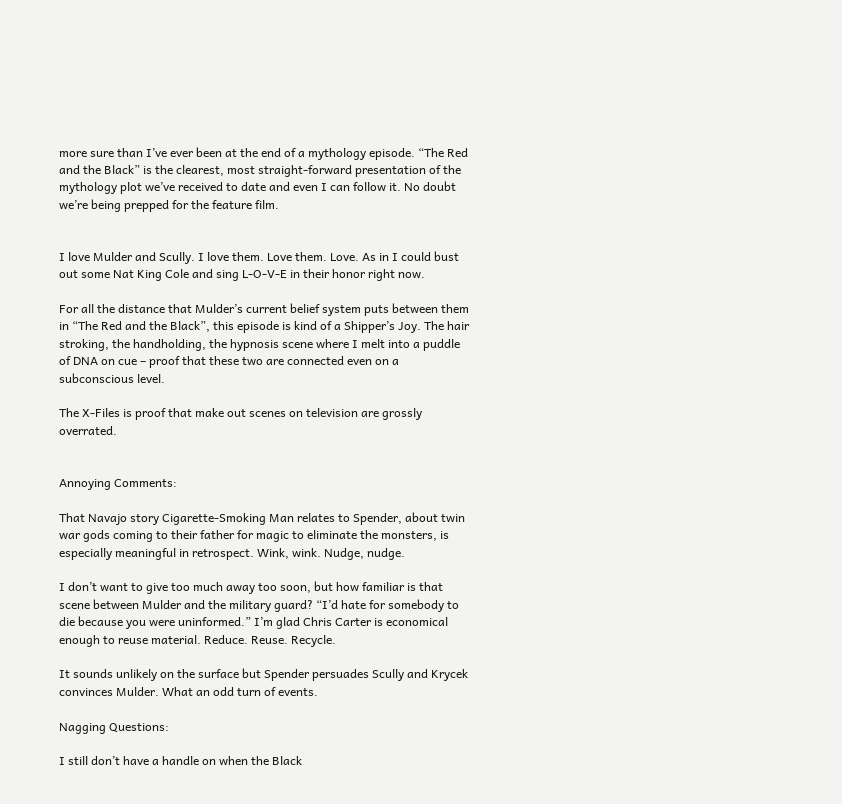more sure than I’ve ever been at the end of a mythology episode. “The Red and the Black” is the clearest, most straight-forward presentation of the mythology plot we’ve received to date and even I can follow it. No doubt we’re being prepped for the feature film.


I love Mulder and Scully. I love them. Love them. Love. As in I could bust out some Nat King Cole and sing L-O-V-E in their honor right now.

For all the distance that Mulder’s current belief system puts between them in “The Red and the Black”, this episode is kind of a Shipper’s Joy. The hair stroking, the handholding, the hypnosis scene where I melt into a puddle of DNA on cue – proof that these two are connected even on a subconscious level.

The X-Files is proof that make out scenes on television are grossly overrated.


Annoying Comments:

That Navajo story Cigarette-Smoking Man relates to Spender, about twin war gods coming to their father for magic to eliminate the monsters, is especially meaningful in retrospect. Wink, wink. Nudge, nudge.

I don’t want to give too much away too soon, but how familiar is that scene between Mulder and the military guard? “I’d hate for somebody to die because you were uninformed.” I’m glad Chris Carter is economical enough to reuse material. Reduce. Reuse. Recycle.

It sounds unlikely on the surface but Spender persuades Scully and Krycek convinces Mulder. What an odd turn of events.

Nagging Questions:

I still don’t have a handle on when the Black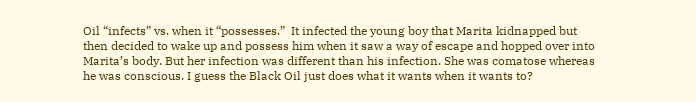Oil “infects” vs. when it “possesses.”  It infected the young boy that Marita kidnapped but then decided to wake up and possess him when it saw a way of escape and hopped over into Marita’s body. But her infection was different than his infection. She was comatose whereas he was conscious. I guess the Black Oil just does what it wants when it wants to?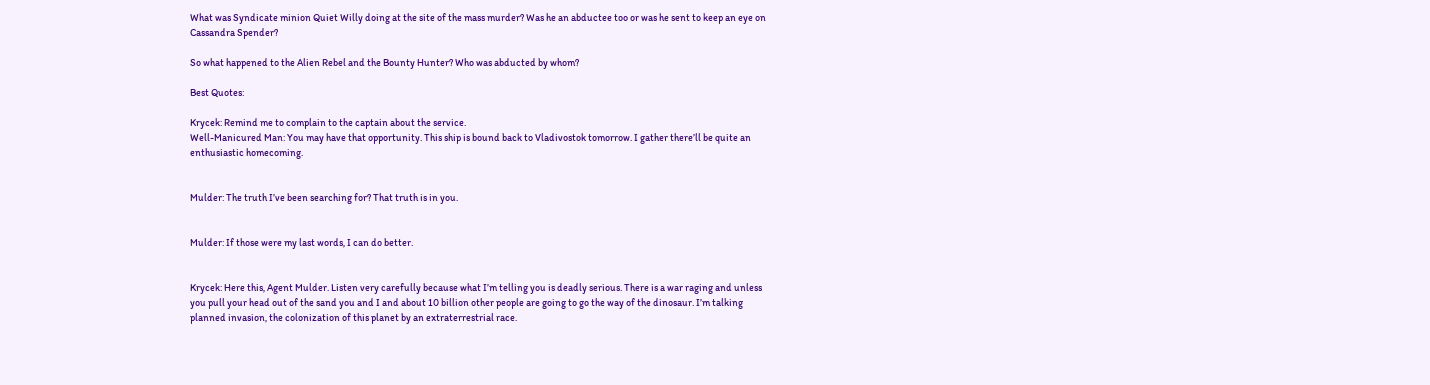What was Syndicate minion Quiet Willy doing at the site of the mass murder? Was he an abductee too or was he sent to keep an eye on Cassandra Spender?

So what happened to the Alien Rebel and the Bounty Hunter? Who was abducted by whom?

Best Quotes:

Krycek: Remind me to complain to the captain about the service.
Well-Manicured Man: You may have that opportunity. This ship is bound back to Vladivostok tomorrow. I gather there’ll be quite an enthusiastic homecoming.


Mulder: The truth I’ve been searching for? That truth is in you.


Mulder: If those were my last words, I can do better.


Krycek: Here this, Agent Mulder. Listen very carefully because what I’m telling you is deadly serious. There is a war raging and unless you pull your head out of the sand you and I and about 10 billion other people are going to go the way of the dinosaur. I’m talking planned invasion, the colonization of this planet by an extraterrestrial race.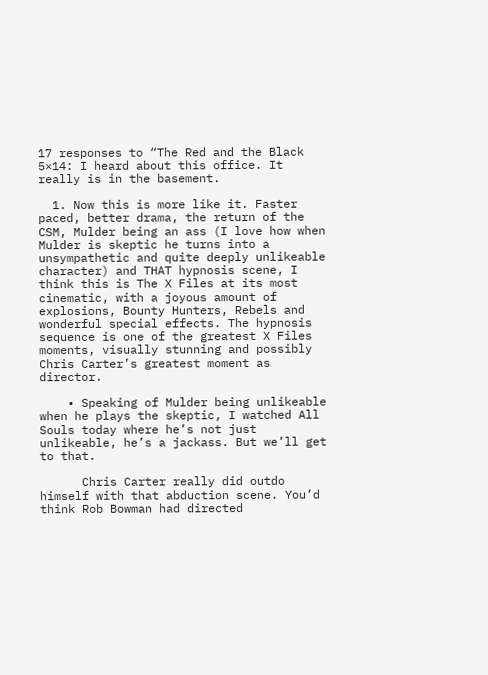17 responses to “The Red and the Black 5×14: I heard about this office. It really is in the basement.

  1. Now this is more like it. Faster paced, better drama, the return of the CSM, Mulder being an ass (I love how when Mulder is skeptic he turns into a unsympathetic and quite deeply unlikeable character) and THAT hypnosis scene, I think this is The X Files at its most cinematic, with a joyous amount of explosions, Bounty Hunters, Rebels and wonderful special effects. The hypnosis sequence is one of the greatest X Files moments, visually stunning and possibly Chris Carter’s greatest moment as director.

    • Speaking of Mulder being unlikeable when he plays the skeptic, I watched All Souls today where he’s not just unlikeable, he’s a jackass. But we’ll get to that.

      Chris Carter really did outdo himself with that abduction scene. You’d think Rob Bowman had directed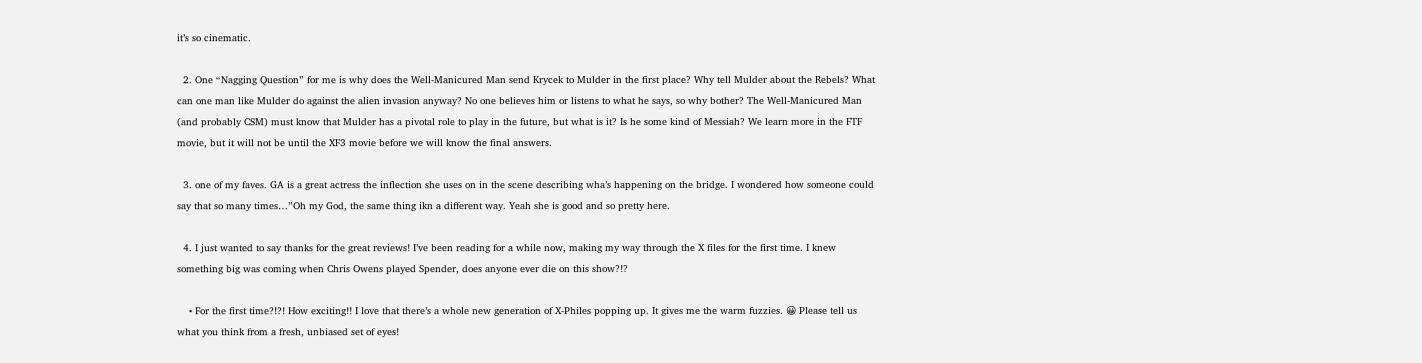it’s so cinematic.

  2. One “Nagging Question” for me is why does the Well-Manicured Man send Krycek to Mulder in the first place? Why tell Mulder about the Rebels? What can one man like Mulder do against the alien invasion anyway? No one believes him or listens to what he says, so why bother? The Well-Manicured Man (and probably CSM) must know that Mulder has a pivotal role to play in the future, but what is it? Is he some kind of Messiah? We learn more in the FTF movie, but it will not be until the XF3 movie before we will know the final answers.

  3. one of my faves. GA is a great actress the inflection she uses on in the scene describing wha’s happening on the bridge. I wondered how someone could say that so many times…”Oh my God, the same thing ikn a different way. Yeah she is good and so pretty here.

  4. I just wanted to say thanks for the great reviews! I’ve been reading for a while now, making my way through the X files for the first time. I knew something big was coming when Chris Owens played Spender, does anyone ever die on this show?!?

    • For the first time?!?! How exciting!! I love that there’s a whole new generation of X-Philes popping up. It gives me the warm fuzzies. 😀 Please tell us what you think from a fresh, unbiased set of eyes!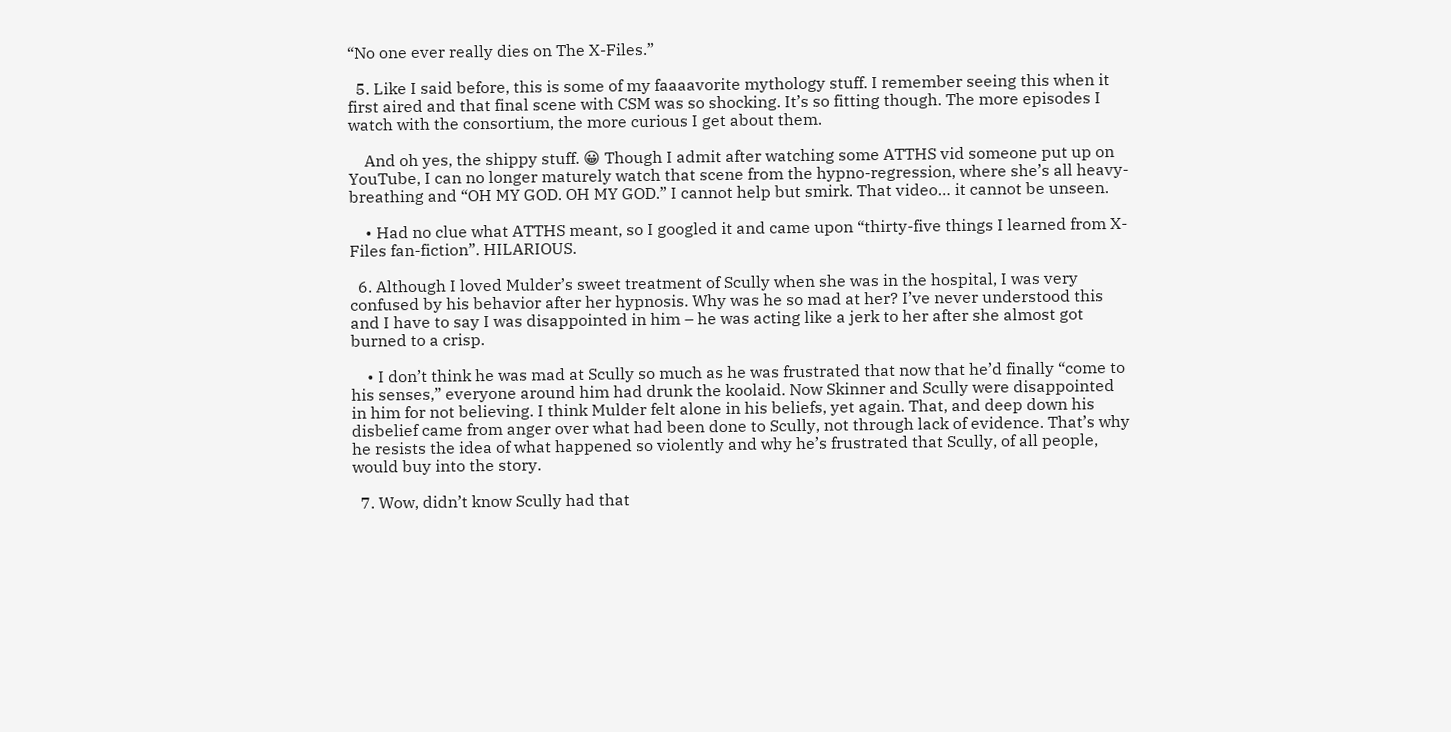“No one ever really dies on The X-Files.”

  5. Like I said before, this is some of my faaaavorite mythology stuff. I remember seeing this when it first aired and that final scene with CSM was so shocking. It’s so fitting though. The more episodes I watch with the consortium, the more curious I get about them.

    And oh yes, the shippy stuff. 😀 Though I admit after watching some ATTHS vid someone put up on YouTube, I can no longer maturely watch that scene from the hypno-regression, where she’s all heavy-breathing and “OH MY GOD. OH MY GOD.” I cannot help but smirk. That video… it cannot be unseen.

    • Had no clue what ATTHS meant, so I googled it and came upon “thirty-five things I learned from X-Files fan-fiction”. HILARIOUS.

  6. Although I loved Mulder’s sweet treatment of Scully when she was in the hospital, I was very confused by his behavior after her hypnosis. Why was he so mad at her? I’ve never understood this and I have to say I was disappointed in him – he was acting like a jerk to her after she almost got burned to a crisp.

    • I don’t think he was mad at Scully so much as he was frustrated that now that he’d finally “come to his senses,” everyone around him had drunk the koolaid. Now Skinner and Scully were disappointed in him for not believing. I think Mulder felt alone in his beliefs, yet again. That, and deep down his disbelief came from anger over what had been done to Scully, not through lack of evidence. That’s why he resists the idea of what happened so violently and why he’s frustrated that Scully, of all people, would buy into the story.

  7. Wow, didn’t know Scully had that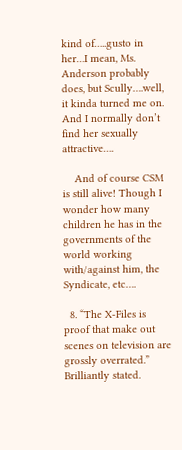kind of…..gusto in her…I mean, Ms. Anderson probably does, but Scully….well, it kinda turned me on. And I normally don’t find her sexually attractive….

    And of course CSM is still alive! Though I wonder how many children he has in the governments of the world working with/against him, the Syndicate, etc….

  8. “The X-Files is proof that make out scenes on television are grossly overrated.” Brilliantly stated.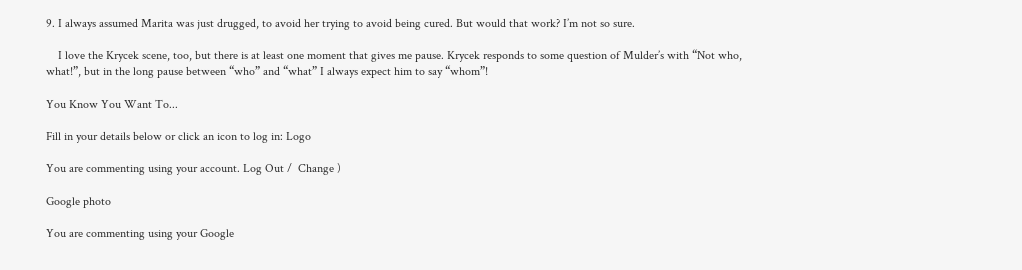9. I always assumed Marita was just drugged, to avoid her trying to avoid being cured. But would that work? I’m not so sure.

    I love the Krycek scene, too, but there is at least one moment that gives me pause. Krycek responds to some question of Mulder’s with “Not who, what!”, but in the long pause between “who” and “what” I always expect him to say “whom”!

You Know You Want To...

Fill in your details below or click an icon to log in: Logo

You are commenting using your account. Log Out /  Change )

Google photo

You are commenting using your Google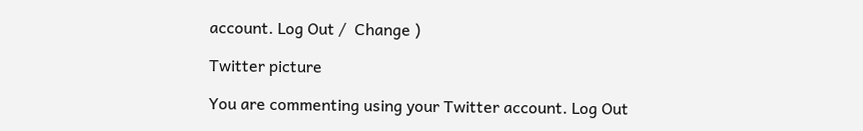account. Log Out /  Change )

Twitter picture

You are commenting using your Twitter account. Log Out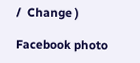/  Change )

Facebook photo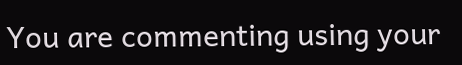You are commenting using your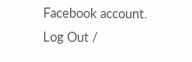Facebook account. Log Out /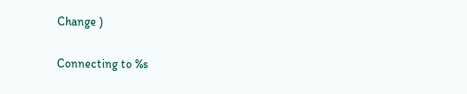Change )

Connecting to %s